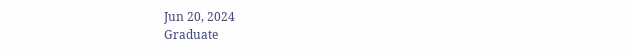Jun 20, 2024
Graduate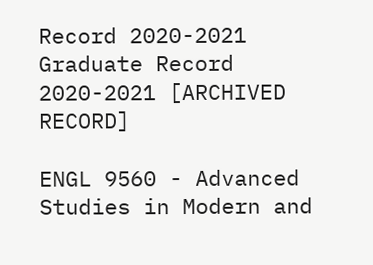Record 2020-2021
Graduate Record 2020-2021 [ARCHIVED RECORD]

ENGL 9560 - Advanced Studies in Modern and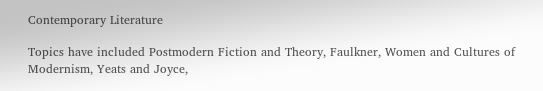Contemporary Literature

Topics have included Postmodern Fiction and Theory, Faulkner, Women and Cultures of Modernism, Yeats and Joyce,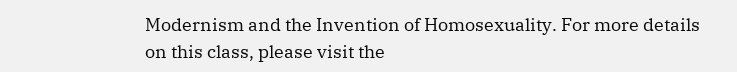Modernism and the Invention of Homosexuality. For more details on this class, please visit the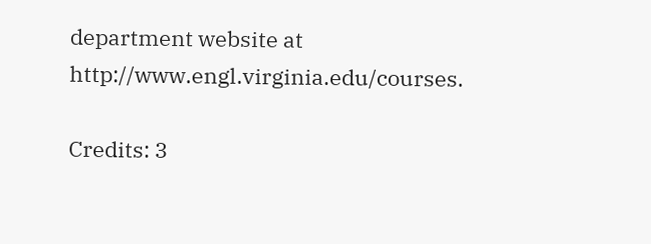department website at http://www.engl.virginia.edu/courses.

Credits: 3